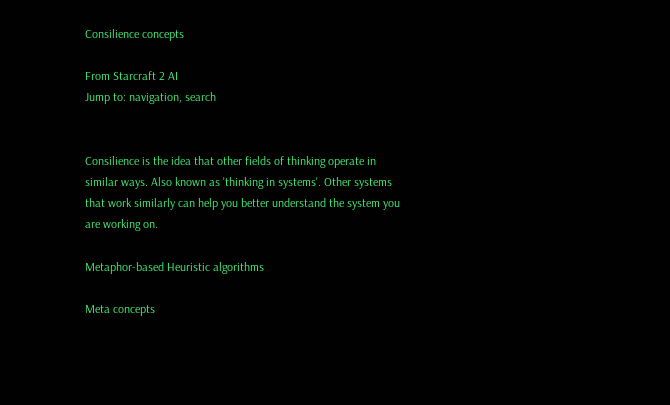Consilience concepts

From Starcraft 2 AI
Jump to: navigation, search


Consilience is the idea that other fields of thinking operate in similar ways. Also known as 'thinking in systems'. Other systems that work similarly can help you better understand the system you are working on.

Metaphor-based Heuristic algorithms

Meta concepts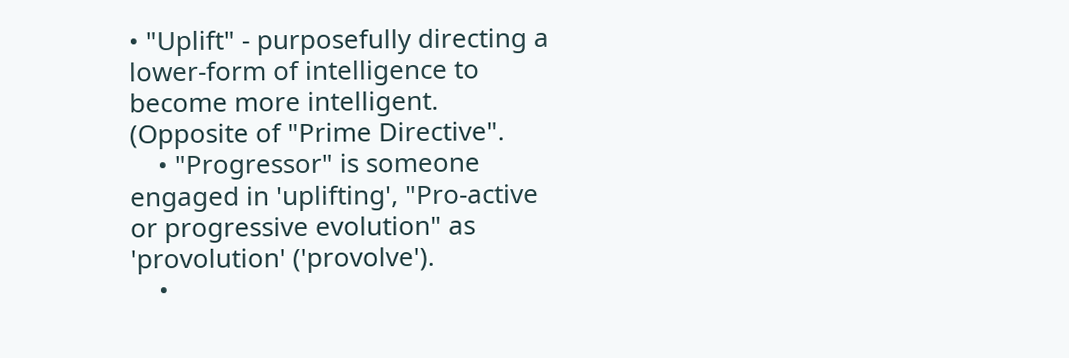• "Uplift" - purposefully directing a lower-form of intelligence to become more intelligent. (Opposite of "Prime Directive".
    • "Progressor" is someone engaged in 'uplifting', "Pro-active or progressive evolution" as 'provolution' ('provolve').
    •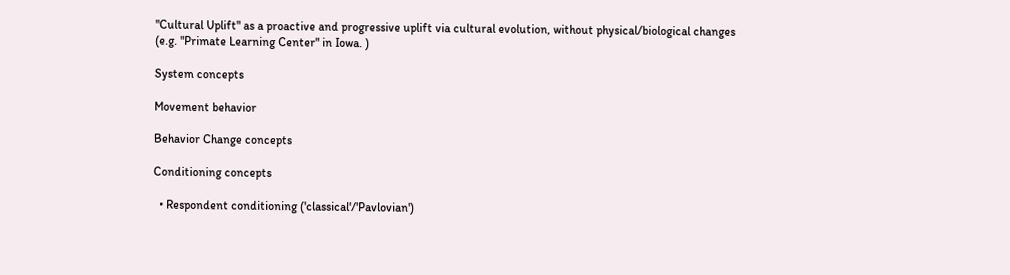"Cultural Uplift" as a proactive and progressive uplift via cultural evolution, without physical/biological changes (e.g. "Primate Learning Center" in Iowa. )

System concepts

Movement behavior

Behavior Change concepts

Conditioning concepts

  • Respondent conditioning ('classical'/'Pavlovian')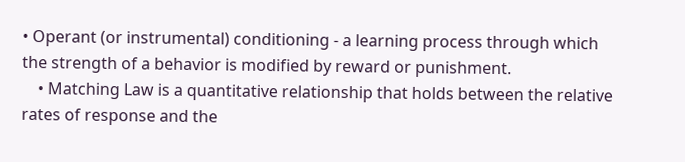• Operant (or instrumental) conditioning - a learning process through which the strength of a behavior is modified by reward or punishment.
    • Matching Law is a quantitative relationship that holds between the relative rates of response and the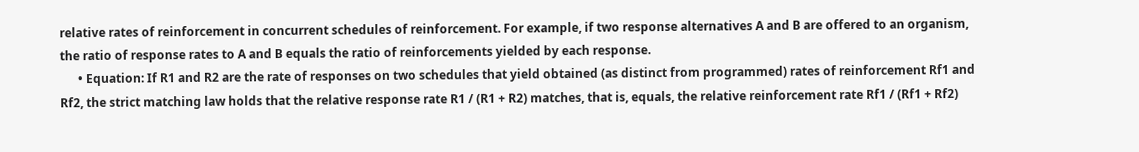relative rates of reinforcement in concurrent schedules of reinforcement. For example, if two response alternatives A and B are offered to an organism, the ratio of response rates to A and B equals the ratio of reinforcements yielded by each response.
      • Equation: If R1 and R2 are the rate of responses on two schedules that yield obtained (as distinct from programmed) rates of reinforcement Rf1 and Rf2, the strict matching law holds that the relative response rate R1 / (R1 + R2) matches, that is, equals, the relative reinforcement rate Rf1 / (Rf1 + Rf2)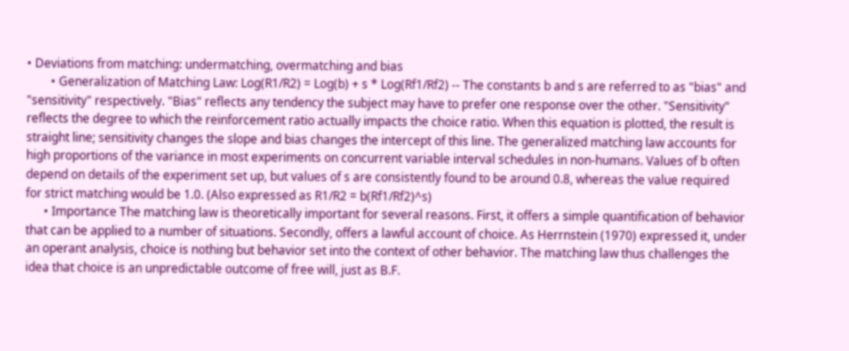• Deviations from matching: undermatching, overmatching and bias
        • Generalization of Matching Law: Log(R1/R2) = Log(b) + s * Log(Rf1/Rf2) -- The constants b and s are referred to as "bias" and "sensitivity" respectively. "Bias" reflects any tendency the subject may have to prefer one response over the other. "Sensitivity" reflects the degree to which the reinforcement ratio actually impacts the choice ratio. When this equation is plotted, the result is straight line; sensitivity changes the slope and bias changes the intercept of this line. The generalized matching law accounts for high proportions of the variance in most experiments on concurrent variable interval schedules in non-humans. Values of b often depend on details of the experiment set up, but values of s are consistently found to be around 0.8, whereas the value required for strict matching would be 1.0. (Also expressed as R1/R2 = b(Rf1/Rf2)^s)
      • Importance The matching law is theoretically important for several reasons. First, it offers a simple quantification of behavior that can be applied to a number of situations. Secondly, offers a lawful account of choice. As Herrnstein (1970) expressed it, under an operant analysis, choice is nothing but behavior set into the context of other behavior. The matching law thus challenges the idea that choice is an unpredictable outcome of free will, just as B.F.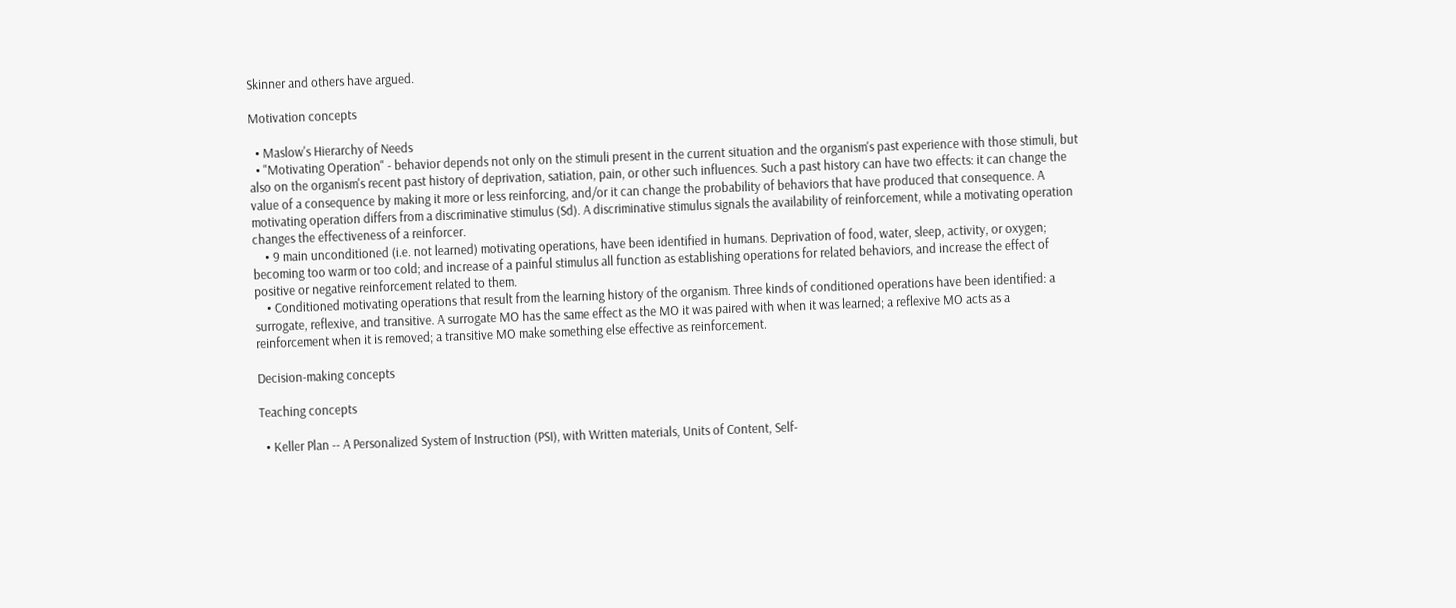Skinner and others have argued.

Motivation concepts

  • Maslow's Hierarchy of Needs
  • "Motivating Operation" - behavior depends not only on the stimuli present in the current situation and the organism's past experience with those stimuli, but also on the organism's recent past history of deprivation, satiation, pain, or other such influences. Such a past history can have two effects: it can change the value of a consequence by making it more or less reinforcing, and/or it can change the probability of behaviors that have produced that consequence. A motivating operation differs from a discriminative stimulus (Sd). A discriminative stimulus signals the availability of reinforcement, while a motivating operation changes the effectiveness of a reinforcer.
    • 9 main unconditioned (i.e. not learned) motivating operations, have been identified in humans. Deprivation of food, water, sleep, activity, or oxygen; becoming too warm or too cold; and increase of a painful stimulus all function as establishing operations for related behaviors, and increase the effect of positive or negative reinforcement related to them.
    • Conditioned motivating operations that result from the learning history of the organism. Three kinds of conditioned operations have been identified: a surrogate, reflexive, and transitive. A surrogate MO has the same effect as the MO it was paired with when it was learned; a reflexive MO acts as a reinforcement when it is removed; a transitive MO make something else effective as reinforcement.

Decision-making concepts

Teaching concepts

  • Keller Plan -- A Personalized System of Instruction (PSI), with Written materials, Units of Content, Self-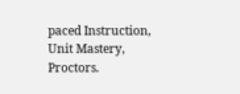paced Instruction, Unit Mastery, Proctors.